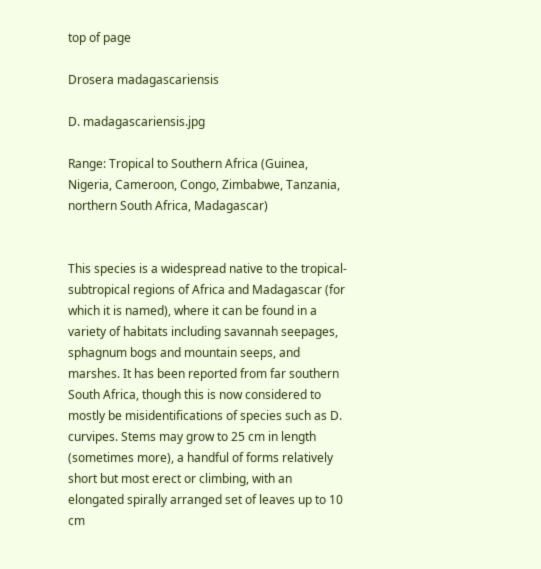top of page

Drosera madagascariensis

D. madagascariensis.jpg

Range: Tropical to Southern Africa (Guinea, Nigeria, Cameroon, Congo, Zimbabwe, Tanzania, northern South Africa, Madagascar)


This species is a widespread native to the tropical-subtropical regions of Africa and Madagascar (for which it is named), where it can be found in a variety of habitats including savannah seepages, sphagnum bogs and mountain seeps, and marshes. It has been reported from far southern South Africa, though this is now considered to mostly be misidentifications of species such as D. curvipes. Stems may grow to 25 cm in length (sometimes more), a handful of forms relatively short but most erect or climbing, with an elongated spirally arranged set of leaves up to 10 cm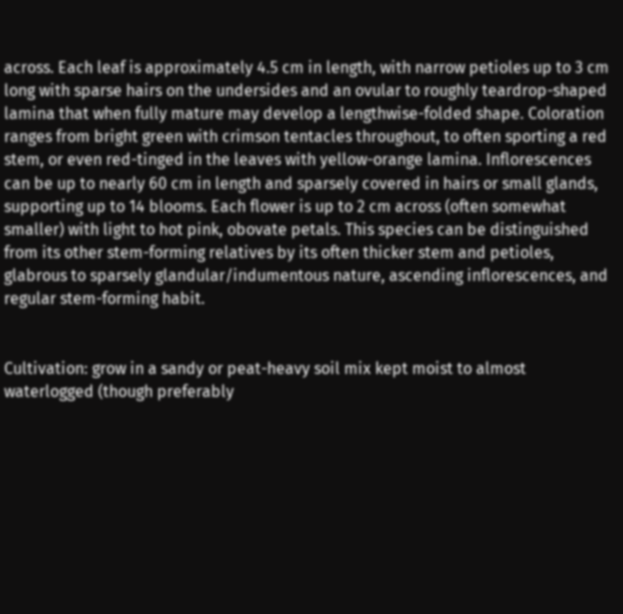across. Each leaf is approximately 4.5 cm in length, with narrow petioles up to 3 cm long with sparse hairs on the undersides and an ovular to roughly teardrop-shaped lamina that when fully mature may develop a lengthwise-folded shape. Coloration ranges from bright green with crimson tentacles throughout, to often sporting a red stem, or even red-tinged in the leaves with yellow-orange lamina. Inflorescences can be up to nearly 60 cm in length and sparsely covered in hairs or small glands, supporting up to 14 blooms. Each flower is up to 2 cm across (often somewhat smaller) with light to hot pink, obovate petals. This species can be distinguished from its other stem-forming relatives by its often thicker stem and petioles, glabrous to sparsely glandular/indumentous nature, ascending inflorescences, and regular stem-forming habit.


Cultivation: grow in a sandy or peat-heavy soil mix kept moist to almost waterlogged (though preferably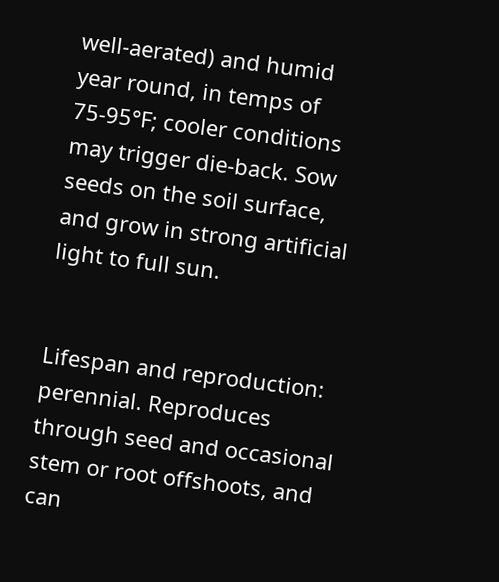well-aerated) and humid year round, in temps of 75-95°F; cooler conditions may trigger die-back. Sow seeds on the soil surface, and grow in strong artificial light to full sun.


Lifespan and reproduction: perennial. Reproduces through seed and occasional stem or root offshoots, and can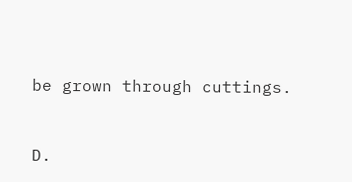be grown through cuttings.



D.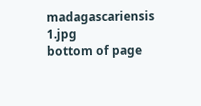madagascariensis 1.jpg
bottom of page